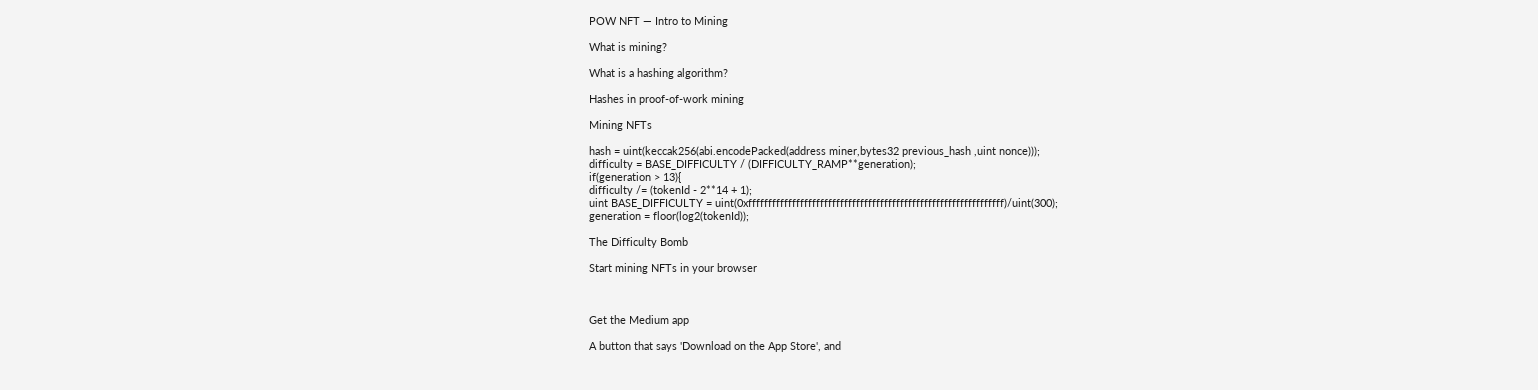POW NFT — Intro to Mining

What is mining?

What is a hashing algorithm?

Hashes in proof-of-work mining

Mining NFTs

hash = uint(keccak256(abi.encodePacked(address miner,bytes32 previous_hash ,uint nonce)));
difficulty = BASE_DIFFICULTY / (DIFFICULTY_RAMP**generation);
if(generation > 13){
difficulty /= (tokenId - 2**14 + 1);
uint BASE_DIFFICULTY = uint(0xffffffffffffffffffffffffffffffffffffffffffffffffffffffffffffffff)/uint(300);
generation = floor(log2(tokenId));

The Difficulty Bomb

Start mining NFTs in your browser



Get the Medium app

A button that says 'Download on the App Store', and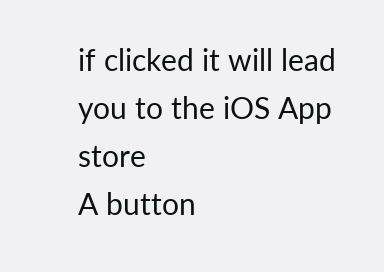if clicked it will lead you to the iOS App store
A button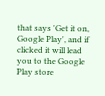that says 'Get it on, Google Play', and if clicked it will lead you to the Google Play store